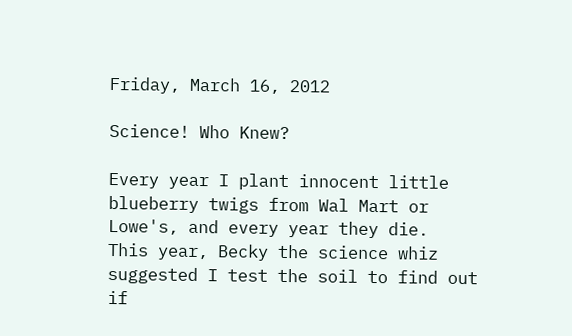Friday, March 16, 2012

Science! Who Knew?

Every year I plant innocent little blueberry twigs from Wal Mart or Lowe's, and every year they die.
This year, Becky the science whiz suggested I test the soil to find out if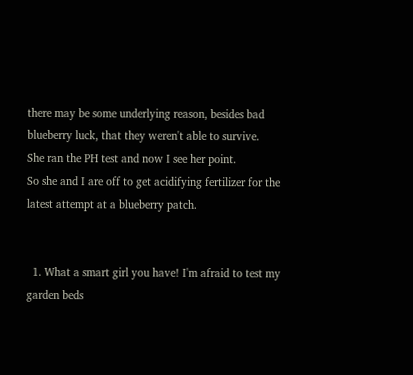there may be some underlying reason, besides bad blueberry luck, that they weren't able to survive.
She ran the PH test and now I see her point.
So she and I are off to get acidifying fertilizer for the latest attempt at a blueberry patch.


  1. What a smart girl you have! I'm afraid to test my garden beds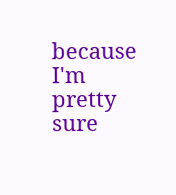because I'm pretty sure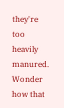they're too heavily manured. Wonder how that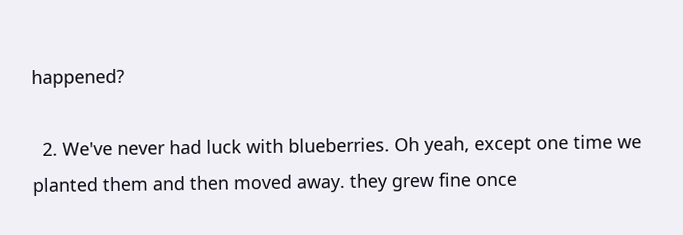happened?

  2. We've never had luck with blueberries. Oh yeah, except one time we planted them and then moved away. they grew fine once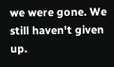we were gone. We still haven't given up.